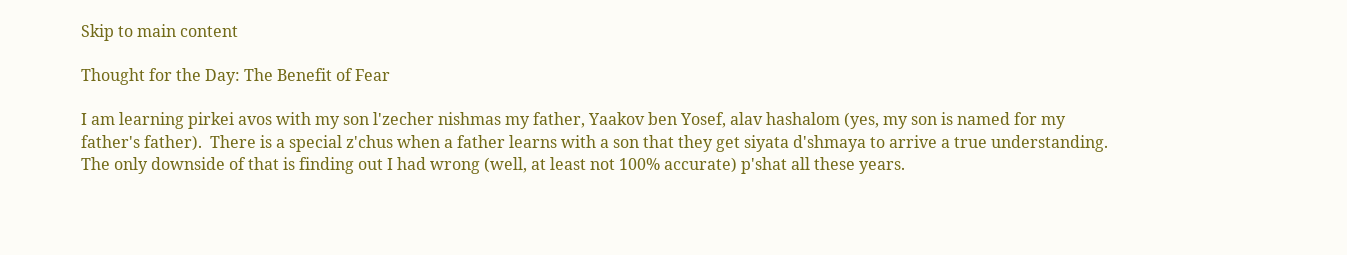Skip to main content

Thought for the Day: The Benefit of Fear

I am learning pirkei avos with my son l'zecher nishmas my father, Yaakov ben Yosef, alav hashalom (yes, my son is named for my father's father).  There is a special z'chus when a father learns with a son that they get siyata d'shmaya to arrive a true understanding.  The only downside of that is finding out I had wrong (well, at least not 100% accurate) p'shat all these years.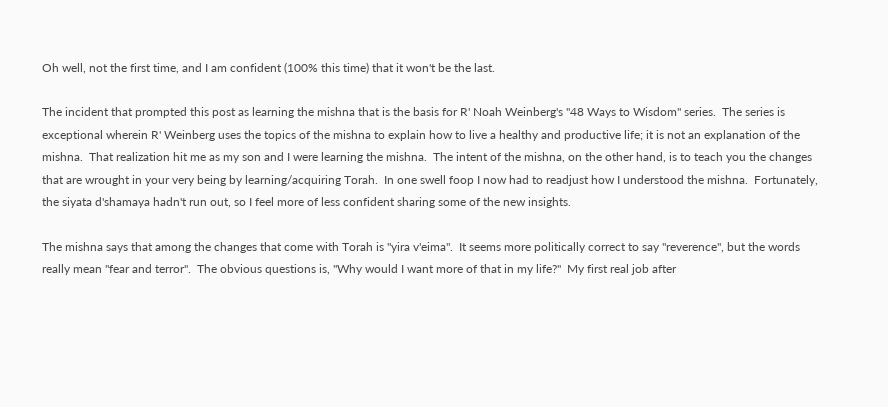Oh well, not the first time, and I am confident (100% this time) that it won't be the last.

The incident that prompted this post as learning the mishna that is the basis for R' Noah Weinberg's "48 Ways to Wisdom" series.  The series is exceptional wherein R' Weinberg uses the topics of the mishna to explain how to live a healthy and productive life; it is not an explanation of the mishna.  That realization hit me as my son and I were learning the mishna.  The intent of the mishna, on the other hand, is to teach you the changes that are wrought in your very being by learning/acquiring Torah.  In one swell foop I now had to readjust how I understood the mishna.  Fortunately, the siyata d'shamaya hadn't run out, so I feel more of less confident sharing some of the new insights.

The mishna says that among the changes that come with Torah is "yira v'eima".  It seems more politically correct to say "reverence", but the words really mean "fear and terror".  The obvious questions is, "Why would I want more of that in my life?"  My first real job after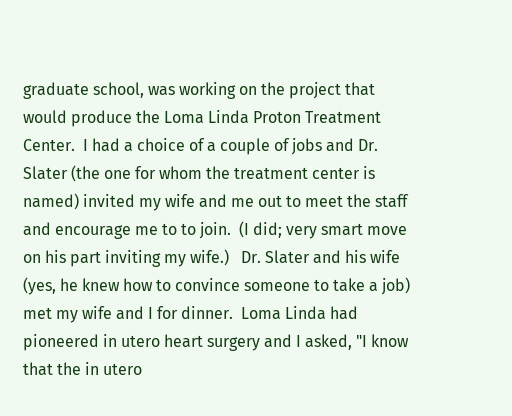graduate school, was working on the project that would produce the Loma Linda Proton Treatment Center.  I had a choice of a couple of jobs and Dr. Slater (the one for whom the treatment center is named) invited my wife and me out to meet the staff and encourage me to to join.  (I did; very smart move on his part inviting my wife.)   Dr. Slater and his wife (yes, he knew how to convince someone to take a job) met my wife and I for dinner.  Loma Linda had pioneered in utero heart surgery and I asked, "I know that the in utero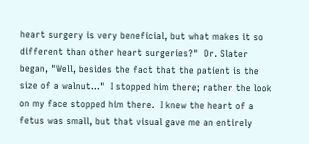heart surgery is very beneficial, but what makes it so different than other heart surgeries?"  Dr. Slater began, "Well, besides the fact that the patient is the size of a walnut..."  I stopped him there; rather the look on my face stopped him there.  I knew the heart of a fetus was small, but that visual gave me an entirely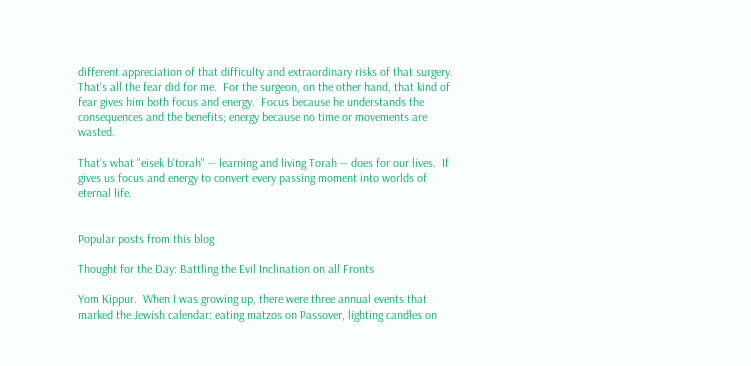different appreciation of that difficulty and extraordinary risks of that surgery.  That's all the fear did for me.  For the surgeon, on the other hand, that kind of fear gives him both focus and energy.  Focus because he understands the consequences and the benefits; energy because no time or movements are wasted.

That's what "eisek b'torah" -- learning and living Torah -- does for our lives.  If gives us focus and energy to convert every passing moment into worlds of eternal life.


Popular posts from this blog

Thought for the Day: Battling the Evil Inclination on all Fronts

Yom Kippur.  When I was growing up, there were three annual events that marked the Jewish calendar: eating matzos on Passover, lighting candles on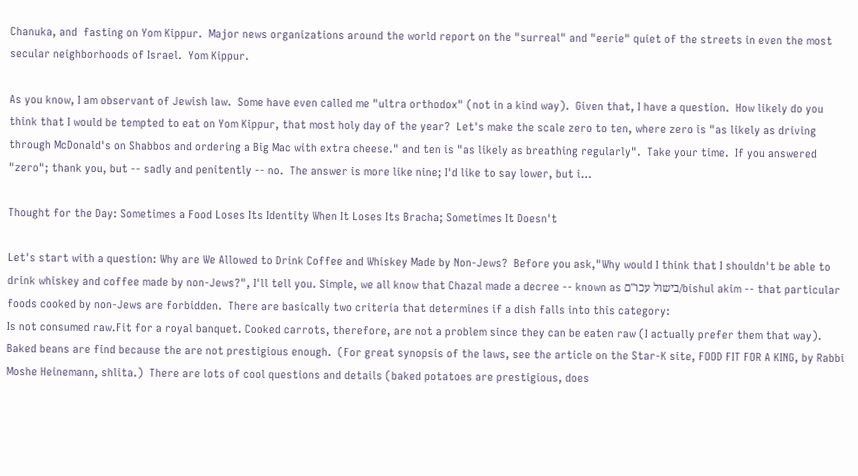Chanuka, and  fasting on Yom Kippur.  Major news organizations around the world report on the "surreal" and "eerie" quiet of the streets in even the most secular neighborhoods of Israel.  Yom Kippur.

As you know, I am observant of Jewish law.  Some have even called me "ultra orthodox" (not in a kind way).  Given that, I have a question.  How likely do you think that I would be tempted to eat on Yom Kippur, that most holy day of the year?  Let's make the scale zero to ten, where zero is "as likely as driving through McDonald's on Shabbos and ordering a Big Mac with extra cheese." and ten is "as likely as breathing regularly".  Take your time.  If you answered "zero"; thank you, but -- sadly and penitently -- no.  The answer is more like nine; I'd like to say lower, but i…

Thought for the Day: Sometimes a Food Loses Its Identity When It Loses Its Bracha; Sometimes It Doesn't

Let's start with a question: Why are We Allowed to Drink Coffee and Whiskey Made by Non-Jews?  Before you ask,"Why would I think that I shouldn't be able to drink whiskey and coffee made by non-Jews?", I'll tell you. Simple, we all know that Chazal made a decree -- known as בישול עכו''ם/bishul akim -- that particular foods cooked by non-Jews are forbidden.  There are basically two criteria that determines if a dish falls into this category:
Is not consumed raw.Fit for a royal banquet. Cooked carrots, therefore, are not a problem since they can be eaten raw (I actually prefer them that way).  Baked beans are find because the are not prestigious enough.  (For great synopsis of the laws, see the article on the Star-K site, FOOD FIT FOR A KING, by Rabbi Moshe Heinemann, shlita.)  There are lots of cool questions and details (baked potatoes are prestigious, does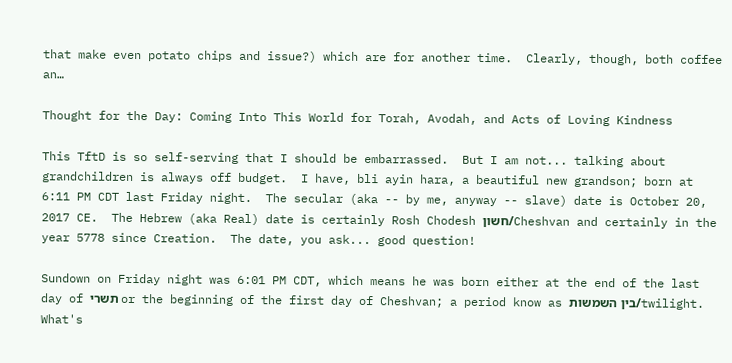that make even potato chips and issue?) which are for another time.  Clearly, though, both coffee an…

Thought for the Day: Coming Into This World for Torah, Avodah, and Acts of Loving Kindness

This TftD is so self-serving that I should be embarrassed.  But I am not... talking about grandchildren is always off budget.  I have, bli ayin hara, a beautiful new grandson; born at 6:11 PM CDT last Friday night.  The secular (aka -- by me, anyway -- slave) date is October 20, 2017 CE.  The Hebrew (aka Real) date is certainly Rosh Chodesh חשון/Cheshvan and certainly in the year 5778 since Creation.  The date, you ask... good question!

Sundown on Friday night was 6:01 PM CDT, which means he was born either at the end of the last day of תשרי or the beginning of the first day of Cheshvan; a period know as בין השמשות/twilight.  What's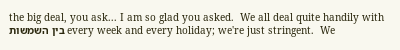the big deal, you ask... I am so glad you asked.  We all deal quite handily with בין השמשות every week and every holiday; we're just stringent.  We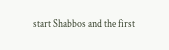start Shabbos and the first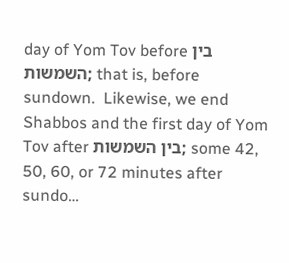day of Yom Tov before בין השמשות; that is, before sundown.  Likewise, we end Shabbos and the first day of Yom Tov after בין השמשות; some 42, 50, 60, or 72 minutes after sundo…